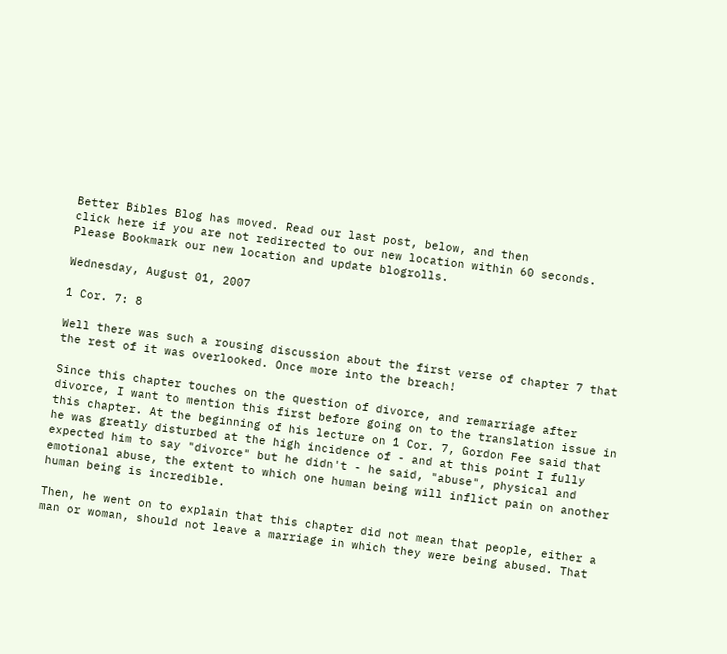Better Bibles Blog has moved. Read our last post, below, and then
click here if you are not redirected to our new location within 60 seconds.
Please Bookmark our new location and update blogrolls.

Wednesday, August 01, 2007

1 Cor. 7: 8

Well there was such a rousing discussion about the first verse of chapter 7 that the rest of it was overlooked. Once more into the breach!

Since this chapter touches on the question of divorce, and remarriage after divorce, I want to mention this first before going on to the translation issue in this chapter. At the beginning of his lecture on 1 Cor. 7, Gordon Fee said that he was greatly disturbed at the high incidence of - and at this point I fully expected him to say "divorce" but he didn't - he said, "abuse", physical and emotional abuse, the extent to which one human being will inflict pain on another human being is incredible.

Then, he went on to explain that this chapter did not mean that people, either a man or woman, should not leave a marriage in which they were being abused. That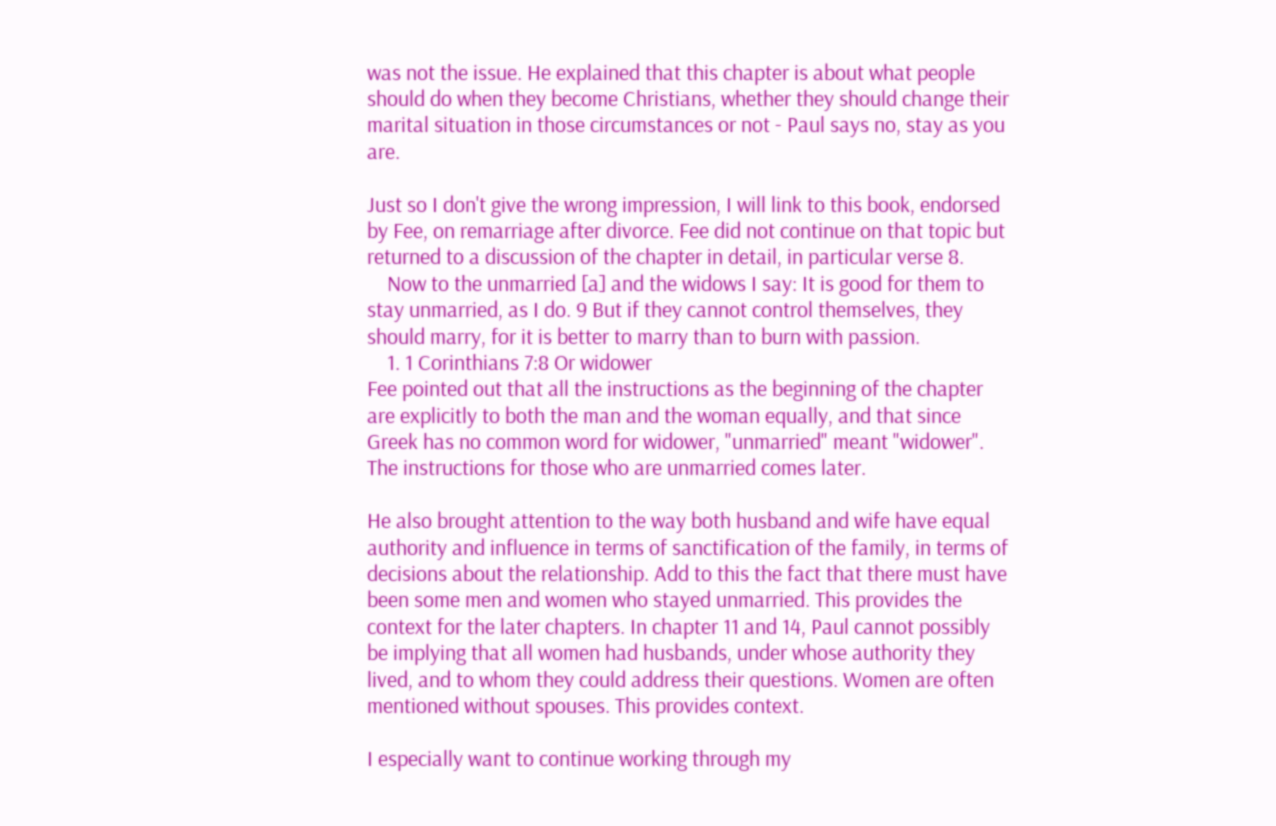was not the issue. He explained that this chapter is about what people should do when they become Christians, whether they should change their marital situation in those circumstances or not - Paul says no, stay as you are.

Just so I don't give the wrong impression, I will link to this book, endorsed by Fee, on remarriage after divorce. Fee did not continue on that topic but returned to a discussion of the chapter in detail, in particular verse 8.
    Now to the unmarried [a] and the widows I say: It is good for them to stay unmarried, as I do. 9 But if they cannot control themselves, they should marry, for it is better to marry than to burn with passion.
    1. 1 Corinthians 7:8 Or widower
Fee pointed out that all the instructions as the beginning of the chapter are explicitly to both the man and the woman equally, and that since Greek has no common word for widower, "unmarried" meant "widower". The instructions for those who are unmarried comes later.

He also brought attention to the way both husband and wife have equal authority and influence in terms of sanctification of the family, in terms of decisions about the relationship. Add to this the fact that there must have been some men and women who stayed unmarried. This provides the context for the later chapters. In chapter 11 and 14, Paul cannot possibly be implying that all women had husbands, under whose authority they lived, and to whom they could address their questions. Women are often mentioned without spouses. This provides context.

I especially want to continue working through my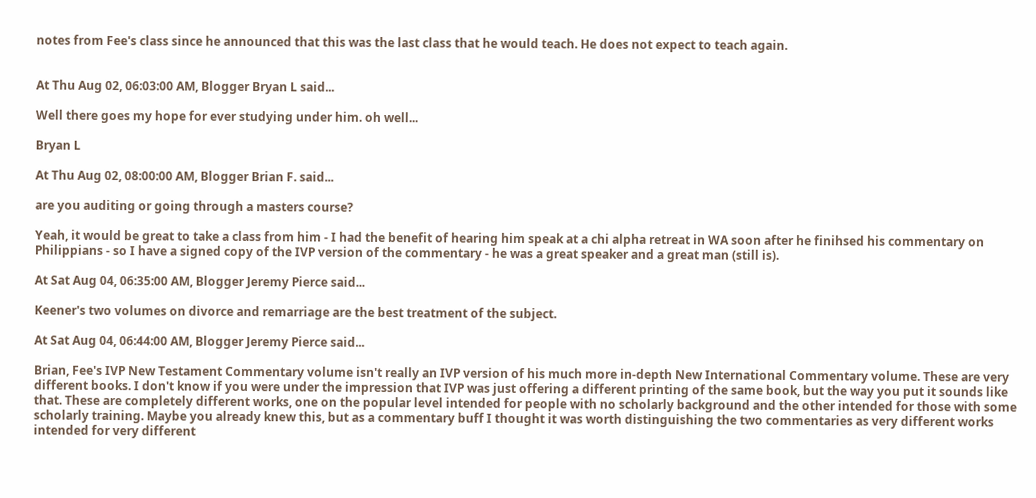notes from Fee's class since he announced that this was the last class that he would teach. He does not expect to teach again.


At Thu Aug 02, 06:03:00 AM, Blogger Bryan L said...

Well there goes my hope for ever studying under him. oh well...

Bryan L

At Thu Aug 02, 08:00:00 AM, Blogger Brian F. said...

are you auditing or going through a masters course?

Yeah, it would be great to take a class from him - I had the benefit of hearing him speak at a chi alpha retreat in WA soon after he finihsed his commentary on Philippians - so I have a signed copy of the IVP version of the commentary - he was a great speaker and a great man (still is).

At Sat Aug 04, 06:35:00 AM, Blogger Jeremy Pierce said...

Keener's two volumes on divorce and remarriage are the best treatment of the subject.

At Sat Aug 04, 06:44:00 AM, Blogger Jeremy Pierce said...

Brian, Fee's IVP New Testament Commentary volume isn't really an IVP version of his much more in-depth New International Commentary volume. These are very different books. I don't know if you were under the impression that IVP was just offering a different printing of the same book, but the way you put it sounds like that. These are completely different works, one on the popular level intended for people with no scholarly background and the other intended for those with some scholarly training. Maybe you already knew this, but as a commentary buff I thought it was worth distinguishing the two commentaries as very different works intended for very different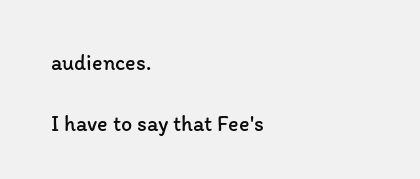audiences.

I have to say that Fee's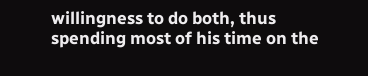willingness to do both, thus spending most of his time on the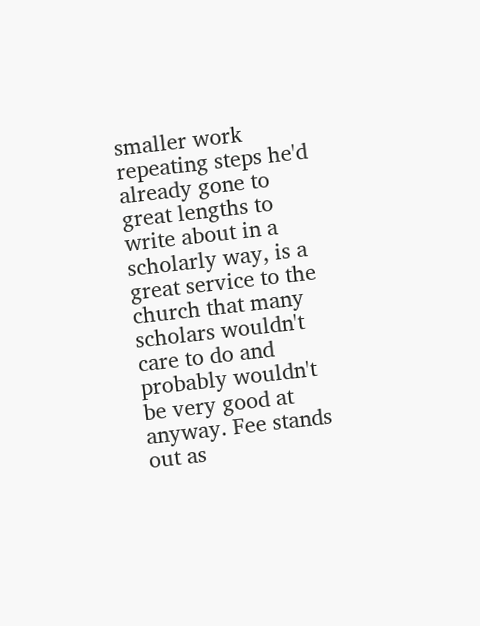smaller work repeating steps he'd already gone to great lengths to write about in a scholarly way, is a great service to the church that many scholars wouldn't care to do and probably wouldn't be very good at anyway. Fee stands out as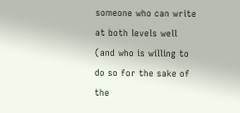someone who can write at both levels well (and who is willing to do so for the sake of the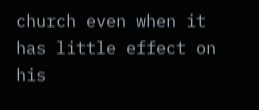church even when it has little effect on his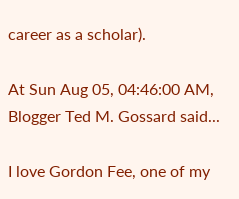career as a scholar).

At Sun Aug 05, 04:46:00 AM, Blogger Ted M. Gossard said...

I love Gordon Fee, one of my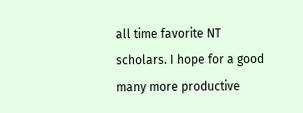all time favorite NT scholars. I hope for a good many more productive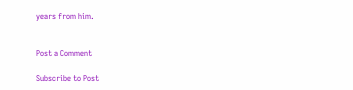years from him.


Post a Comment

Subscribe to Post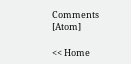Comments [Atom]

<< Home